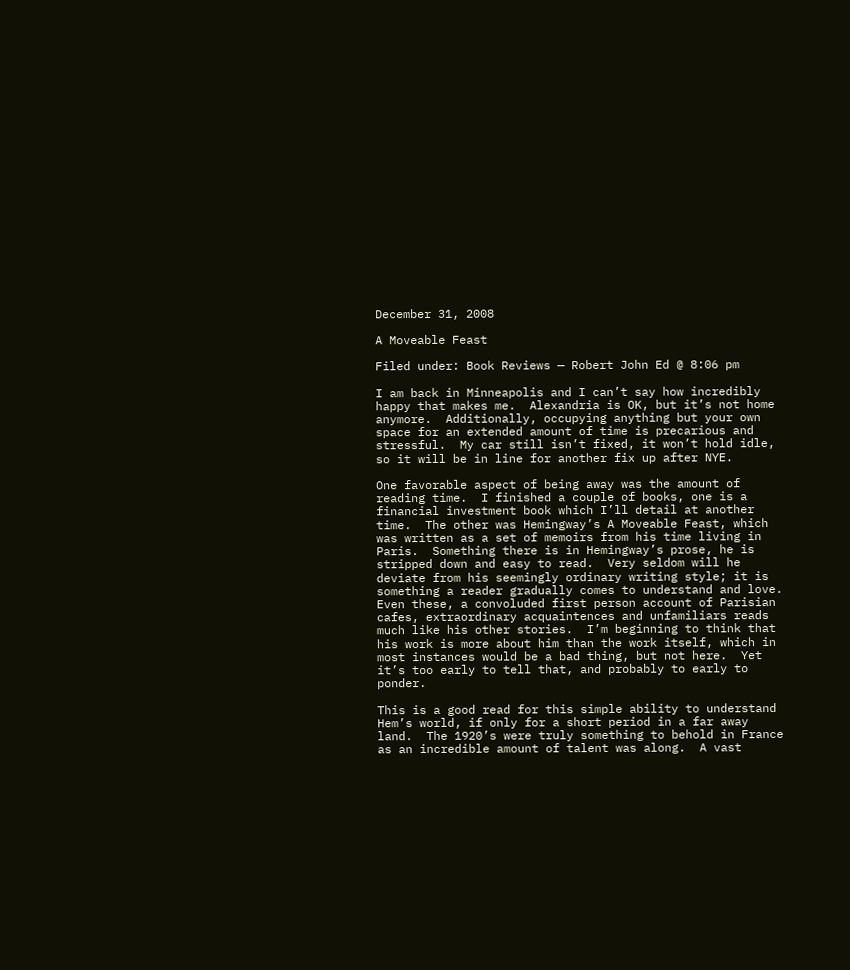December 31, 2008

A Moveable Feast

Filed under: Book Reviews — Robert John Ed @ 8:06 pm

I am back in Minneapolis and I can’t say how incredibly happy that makes me.  Alexandria is OK, but it’s not home anymore.  Additionally, occupying anything but your own space for an extended amount of time is precarious and stressful.  My car still isn’t fixed, it won’t hold idle, so it will be in line for another fix up after NYE.

One favorable aspect of being away was the amount of reading time.  I finished a couple of books, one is a financial investment book which I’ll detail at another time.  The other was Hemingway’s A Moveable Feast, which was written as a set of memoirs from his time living in Paris.  Something there is in Hemingway’s prose, he is stripped down and easy to read.  Very seldom will he deviate from his seemingly ordinary writing style; it is something a reader gradually comes to understand and love.  Even these, a convoluded first person account of Parisian cafes, extraordinary acquaintences and unfamiliars reads much like his other stories.  I’m beginning to think that his work is more about him than the work itself, which in most instances would be a bad thing, but not here.  Yet it’s too early to tell that, and probably to early to ponder.

This is a good read for this simple ability to understand Hem’s world, if only for a short period in a far away land.  The 1920’s were truly something to behold in France as an incredible amount of talent was along.  A vast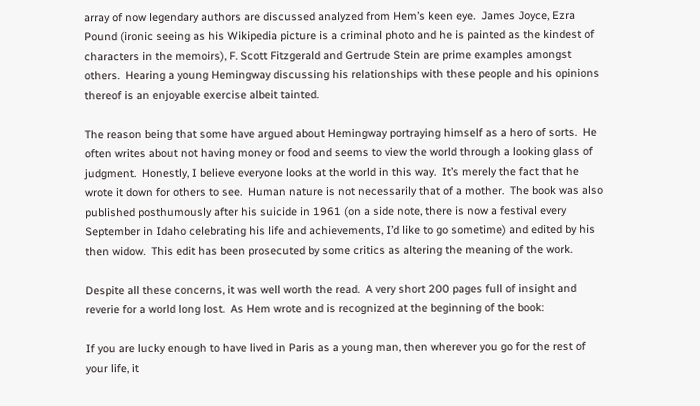array of now legendary authors are discussed analyzed from Hem’s keen eye.  James Joyce, Ezra Pound (ironic seeing as his Wikipedia picture is a criminal photo and he is painted as the kindest of characters in the memoirs), F. Scott Fitzgerald and Gertrude Stein are prime examples amongst others.  Hearing a young Hemingway discussing his relationships with these people and his opinions thereof is an enjoyable exercise albeit tainted.

The reason being that some have argued about Hemingway portraying himself as a hero of sorts.  He often writes about not having money or food and seems to view the world through a looking glass of judgment.  Honestly, I believe everyone looks at the world in this way.  It’s merely the fact that he wrote it down for others to see.  Human nature is not necessarily that of a mother.  The book was also published posthumously after his suicide in 1961 (on a side note, there is now a festival every September in Idaho celebrating his life and achievements, I’d like to go sometime) and edited by his then widow.  This edit has been prosecuted by some critics as altering the meaning of the work.

Despite all these concerns, it was well worth the read.  A very short 200 pages full of insight and reverie for a world long lost.  As Hem wrote and is recognized at the beginning of the book:

If you are lucky enough to have lived in Paris as a young man, then wherever you go for the rest of your life, it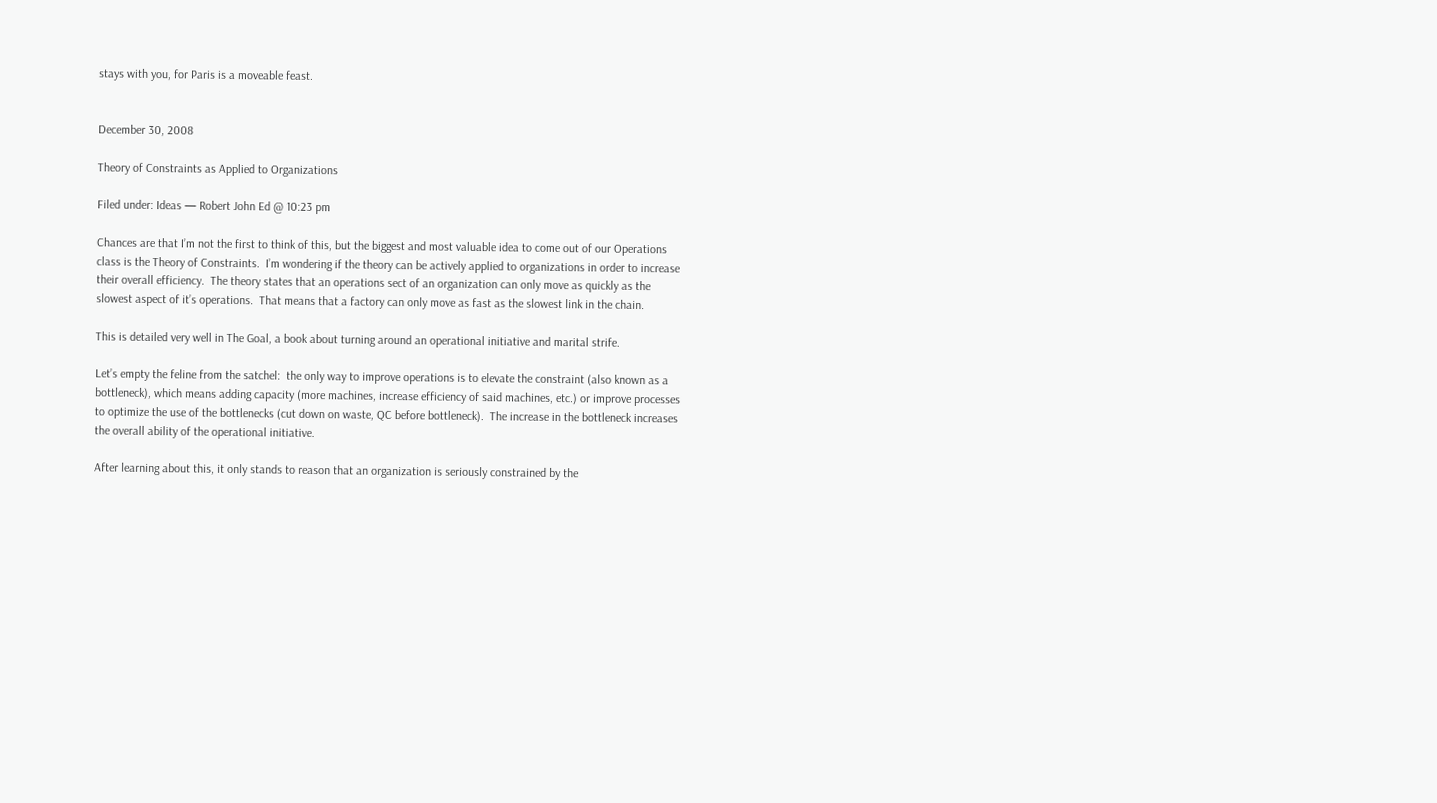stays with you, for Paris is a moveable feast.


December 30, 2008

Theory of Constraints as Applied to Organizations

Filed under: Ideas — Robert John Ed @ 10:23 pm

Chances are that I’m not the first to think of this, but the biggest and most valuable idea to come out of our Operations class is the Theory of Constraints.  I’m wondering if the theory can be actively applied to organizations in order to increase their overall efficiency.  The theory states that an operations sect of an organization can only move as quickly as the slowest aspect of it’s operations.  That means that a factory can only move as fast as the slowest link in the chain.

This is detailed very well in The Goal, a book about turning around an operational initiative and marital strife.

Let’s empty the feline from the satchel:  the only way to improve operations is to elevate the constraint (also known as a bottleneck), which means adding capacity (more machines, increase efficiency of said machines, etc.) or improve processes to optimize the use of the bottlenecks (cut down on waste, QC before bottleneck).  The increase in the bottleneck increases the overall ability of the operational initiative.

After learning about this, it only stands to reason that an organization is seriously constrained by the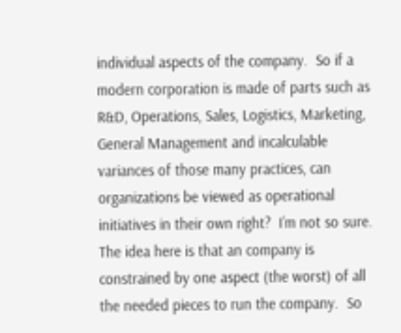individual aspects of the company.  So if a modern corporation is made of parts such as R&D, Operations, Sales, Logistics, Marketing, General Management and incalculable variances of those many practices, can organizations be viewed as operational initiatives in their own right?  I’m not so sure.  The idea here is that an company is constrained by one aspect (the worst) of all the needed pieces to run the company.  So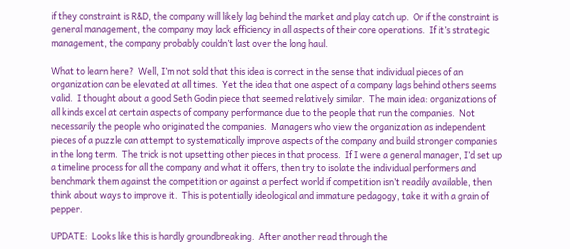if they constraint is R&D, the company will likely lag behind the market and play catch up.  Or if the constraint is general management, the company may lack efficiency in all aspects of their core operations.  If it’s strategic management, the company probably couldn’t last over the long haul.

What to learn here?  Well, I’m not sold that this idea is correct in the sense that individual pieces of an organization can be elevated at all times.  Yet the idea that one aspect of a company lags behind others seems valid.  I thought about a good Seth Godin piece that seemed relatively similar.  The main idea: organizations of all kinds excel at certain aspects of company performance due to the people that run the companies.  Not necessarily the people who originated the companies.  Managers who view the organization as independent pieces of a puzzle can attempt to systematically improve aspects of the company and build stronger companies in the long term.  The trick is not upsetting other pieces in that process.  If I were a general manager, I’d set up a timeline process for all the company and what it offers, then try to isolate the individual performers and benchmark them against the competition or against a perfect world if competition isn’t readily available, then think about ways to improve it.  This is potentially ideological and immature pedagogy, take it with a grain of pepper.

UPDATE:  Looks like this is hardly groundbreaking.  After another read through the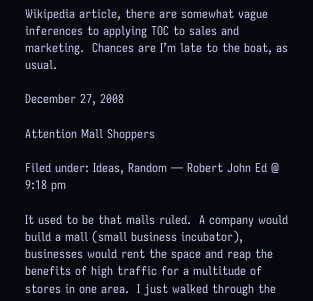Wikipedia article, there are somewhat vague inferences to applying TOC to sales and marketing.  Chances are I’m late to the boat, as usual.

December 27, 2008

Attention Mall Shoppers

Filed under: Ideas, Random — Robert John Ed @ 9:18 pm

It used to be that malls ruled.  A company would build a mall (small business incubator), businesses would rent the space and reap the benefits of high traffic for a multitude of stores in one area.  I just walked through the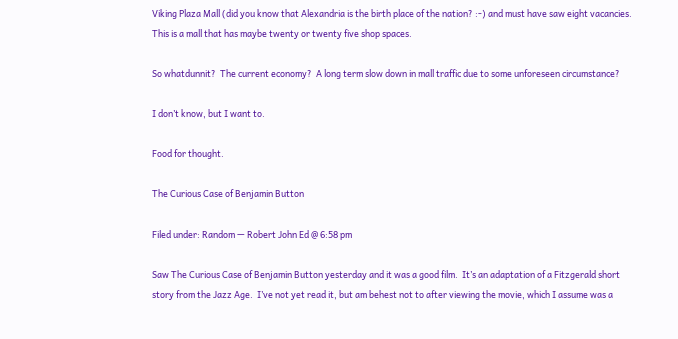Viking Plaza Mall (did you know that Alexandria is the birth place of the nation? :-) and must have saw eight vacancies.  This is a mall that has maybe twenty or twenty five shop spaces.

So whatdunnit?  The current economy?  A long term slow down in mall traffic due to some unforeseen circumstance?

I don’t know, but I want to.

Food for thought.

The Curious Case of Benjamin Button

Filed under: Random — Robert John Ed @ 6:58 pm

Saw The Curious Case of Benjamin Button yesterday and it was a good film.  It’s an adaptation of a Fitzgerald short story from the Jazz Age.  I’ve not yet read it, but am behest not to after viewing the movie, which I assume was a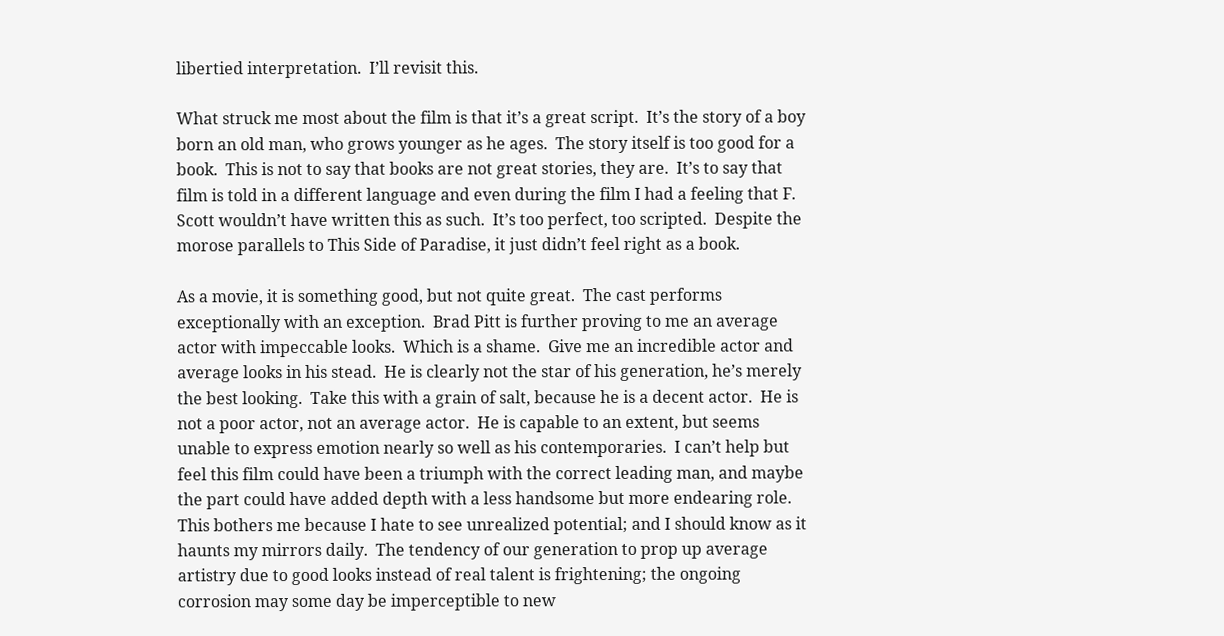libertied interpretation.  I’ll revisit this.

What struck me most about the film is that it’s a great script.  It’s the story of a boy born an old man, who grows younger as he ages.  The story itself is too good for a book.  This is not to say that books are not great stories, they are.  It’s to say that film is told in a different language and even during the film I had a feeling that F. Scott wouldn’t have written this as such.  It’s too perfect, too scripted.  Despite the morose parallels to This Side of Paradise, it just didn’t feel right as a book.

As a movie, it is something good, but not quite great.  The cast performs exceptionally with an exception.  Brad Pitt is further proving to me an average actor with impeccable looks.  Which is a shame.  Give me an incredible actor and average looks in his stead.  He is clearly not the star of his generation, he’s merely the best looking.  Take this with a grain of salt, because he is a decent actor.  He is not a poor actor, not an average actor.  He is capable to an extent, but seems unable to express emotion nearly so well as his contemporaries.  I can’t help but feel this film could have been a triumph with the correct leading man, and maybe the part could have added depth with a less handsome but more endearing role.  This bothers me because I hate to see unrealized potential; and I should know as it haunts my mirrors daily.  The tendency of our generation to prop up average artistry due to good looks instead of real talent is frightening; the ongoing corrosion may some day be imperceptible to new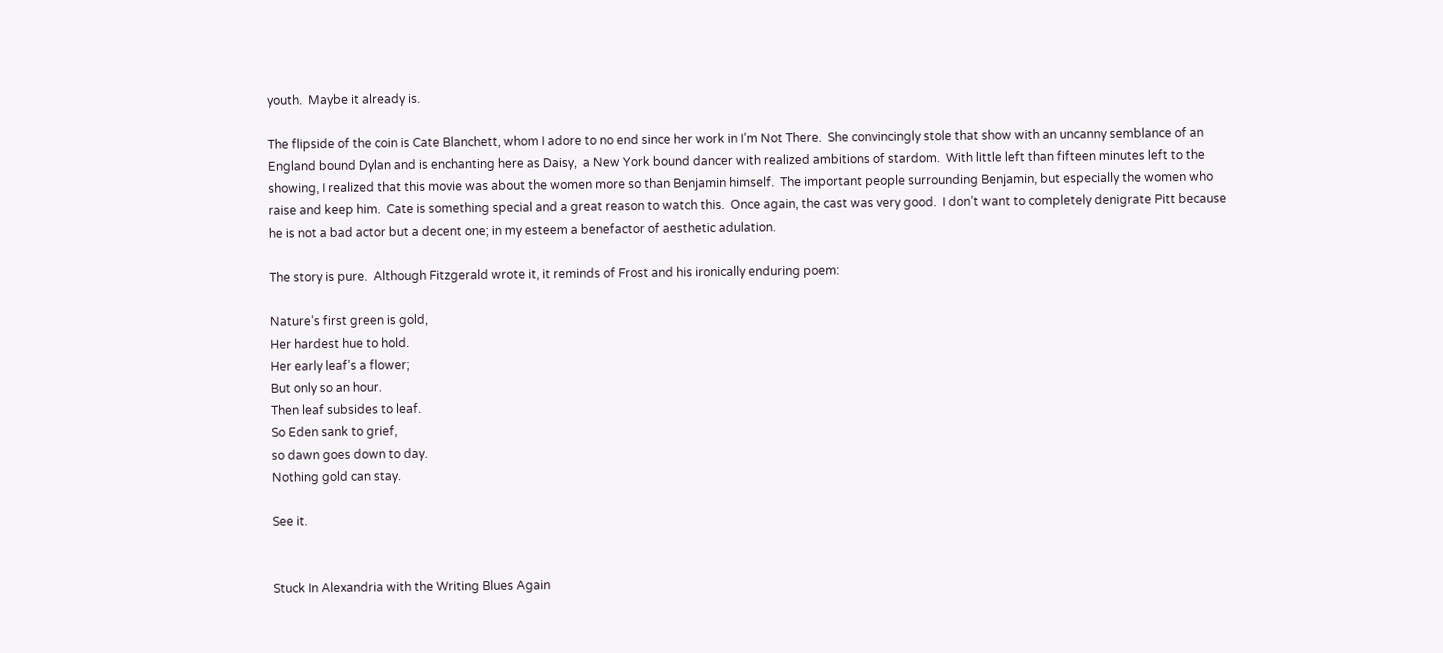youth.  Maybe it already is.

The flipside of the coin is Cate Blanchett, whom I adore to no end since her work in I’m Not There.  She convincingly stole that show with an uncanny semblance of an England bound Dylan and is enchanting here as Daisy,  a New York bound dancer with realized ambitions of stardom.  With little left than fifteen minutes left to the showing, I realized that this movie was about the women more so than Benjamin himself.  The important people surrounding Benjamin, but especially the women who raise and keep him.  Cate is something special and a great reason to watch this.  Once again, the cast was very good.  I don’t want to completely denigrate Pitt because he is not a bad actor but a decent one; in my esteem a benefactor of aesthetic adulation.

The story is pure.  Although Fitzgerald wrote it, it reminds of Frost and his ironically enduring poem:

Nature’s first green is gold,
Her hardest hue to hold.
Her early leaf’s a flower;
But only so an hour.
Then leaf subsides to leaf.
So Eden sank to grief,
so dawn goes down to day.
Nothing gold can stay.

See it.


Stuck In Alexandria with the Writing Blues Again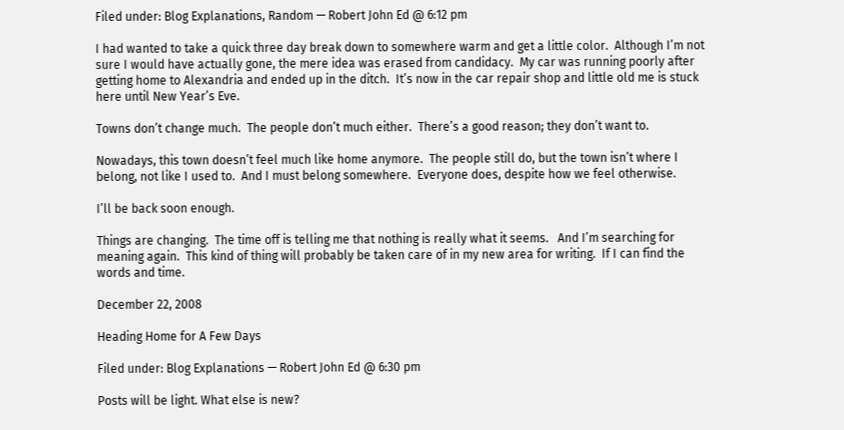Filed under: Blog Explanations, Random — Robert John Ed @ 6:12 pm

I had wanted to take a quick three day break down to somewhere warm and get a little color.  Although I’m not sure I would have actually gone, the mere idea was erased from candidacy.  My car was running poorly after getting home to Alexandria and ended up in the ditch.  It’s now in the car repair shop and little old me is stuck here until New Year’s Eve.

Towns don’t change much.  The people don’t much either.  There’s a good reason; they don’t want to.

Nowadays, this town doesn’t feel much like home anymore.  The people still do, but the town isn’t where I belong, not like I used to.  And I must belong somewhere.  Everyone does, despite how we feel otherwise.

I’ll be back soon enough.

Things are changing.  The time off is telling me that nothing is really what it seems.   And I’m searching for meaning again.  This kind of thing will probably be taken care of in my new area for writing.  If I can find the words and time.

December 22, 2008

Heading Home for A Few Days

Filed under: Blog Explanations — Robert John Ed @ 6:30 pm

Posts will be light. What else is new?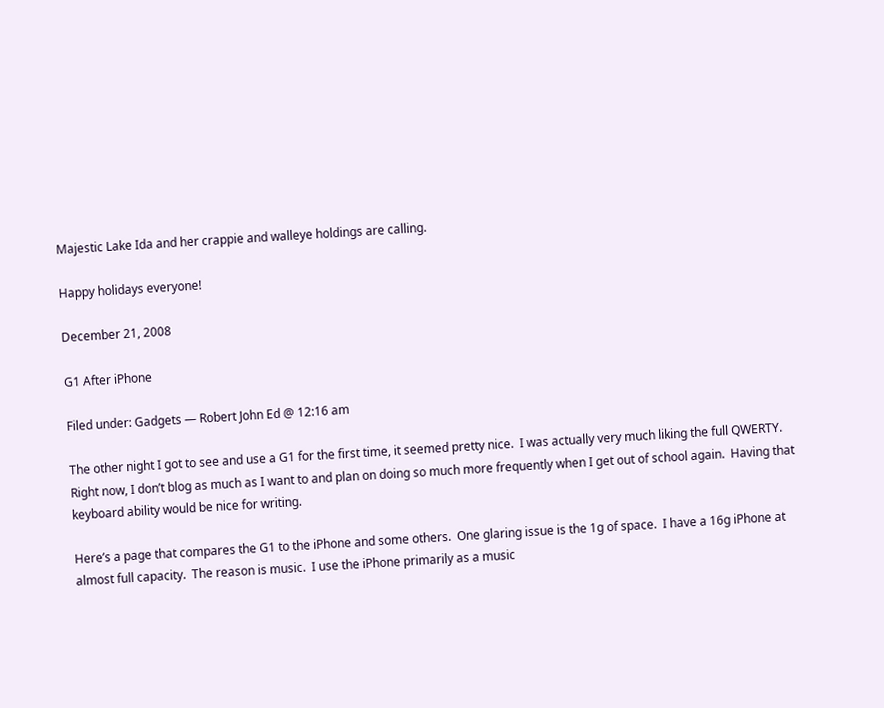Majestic Lake Ida and her crappie and walleye holdings are calling.

Happy holidays everyone!

December 21, 2008

G1 After iPhone

Filed under: Gadgets — Robert John Ed @ 12:16 am

The other night I got to see and use a G1 for the first time, it seemed pretty nice.  I was actually very much liking the full QWERTY.  Right now, I don’t blog as much as I want to and plan on doing so much more frequently when I get out of school again.  Having that keyboard ability would be nice for writing.

Here’s a page that compares the G1 to the iPhone and some others.  One glaring issue is the 1g of space.  I have a 16g iPhone at almost full capacity.  The reason is music.  I use the iPhone primarily as a music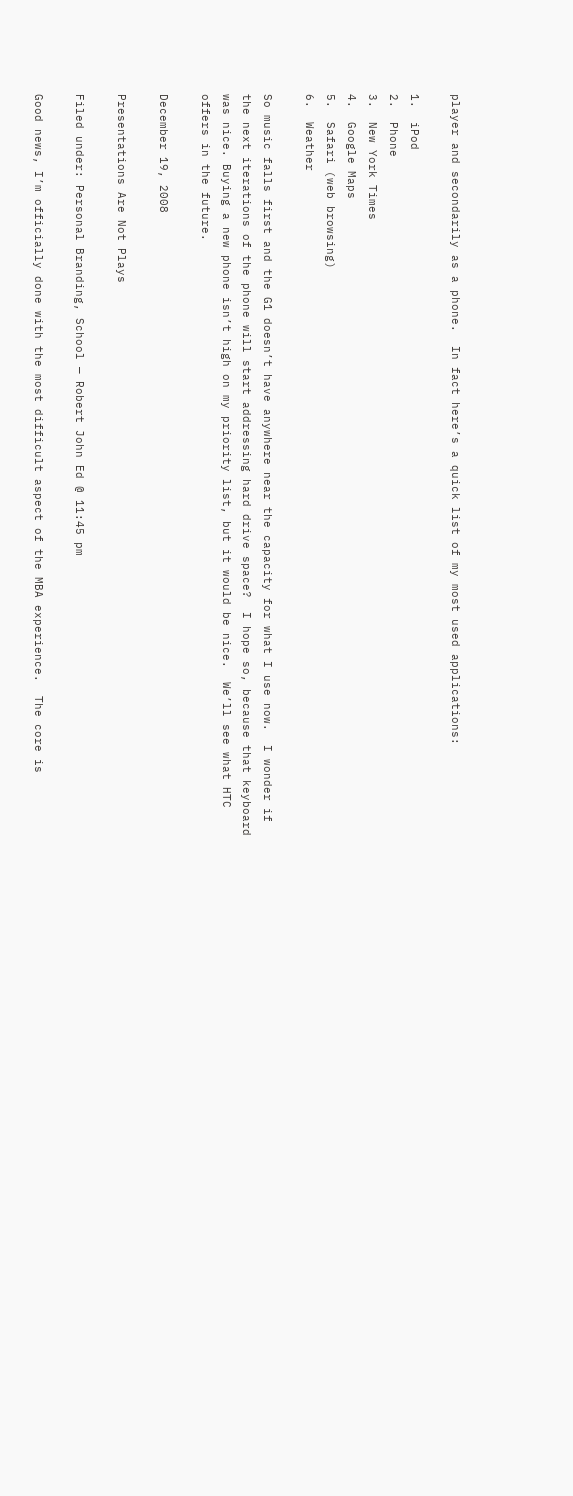player and secondarily as a phone.  In fact here’s a quick list of my most used applications:

1.  iPod
2.  Phone
3.  New York Times
4.  Google Maps
5.  Safari (web browsing)
6.  Weather

So music falls first and the G1 doesn’t have anywhere near the capacity for what I use now.  I wonder if the next iterations of the phone will start addressing hard drive space?  I hope so, because that keyboard was nice. Buying a new phone isn’t high on my priority list, but it would be nice.  We’ll see what HTC offers in the future.

December 19, 2008

Presentations Are Not Plays

Filed under: Personal Branding, School — Robert John Ed @ 11:45 pm

Good news, I’m officially done with the most difficult aspect of the MBA experience.  The core is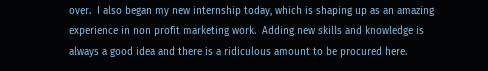over.  I also began my new internship today, which is shaping up as an amazing experience in non profit marketing work.  Adding new skills and knowledge is always a good idea and there is a ridiculous amount to be procured here.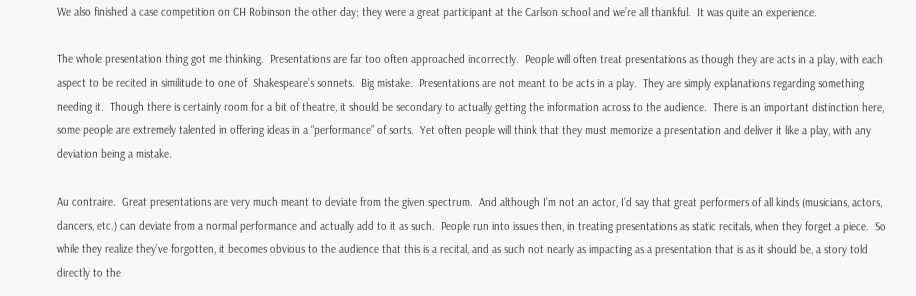We also finished a case competition on CH Robinson the other day; they were a great participant at the Carlson school and we’re all thankful.  It was quite an experience.

The whole presentation thing got me thinking.  Presentations are far too often approached incorrectly.  People will often treat presentations as though they are acts in a play, with each aspect to be recited in similitude to one of  Shakespeare’s sonnets.  Big mistake.  Presentations are not meant to be acts in a play.  They are simply explanations regarding something needing it.  Though there is certainly room for a bit of theatre, it should be secondary to actually getting the information across to the audience.  There is an important distinction here, some people are extremely talented in offering ideas in a “performance” of sorts.  Yet often people will think that they must memorize a presentation and deliver it like a play, with any deviation being a mistake.

Au contraire.  Great presentations are very much meant to deviate from the given spectrum.  And although I’m not an actor, I’d say that great performers of all kinds (musicians, actors, dancers, etc.) can deviate from a normal performance and actually add to it as such.  People run into issues then, in treating presentations as static recitals, when they forget a piece.  So while they realize they’ve forgotten, it becomes obvious to the audience that this is a recital, and as such not nearly as impacting as a presentation that is as it should be, a story told directly to the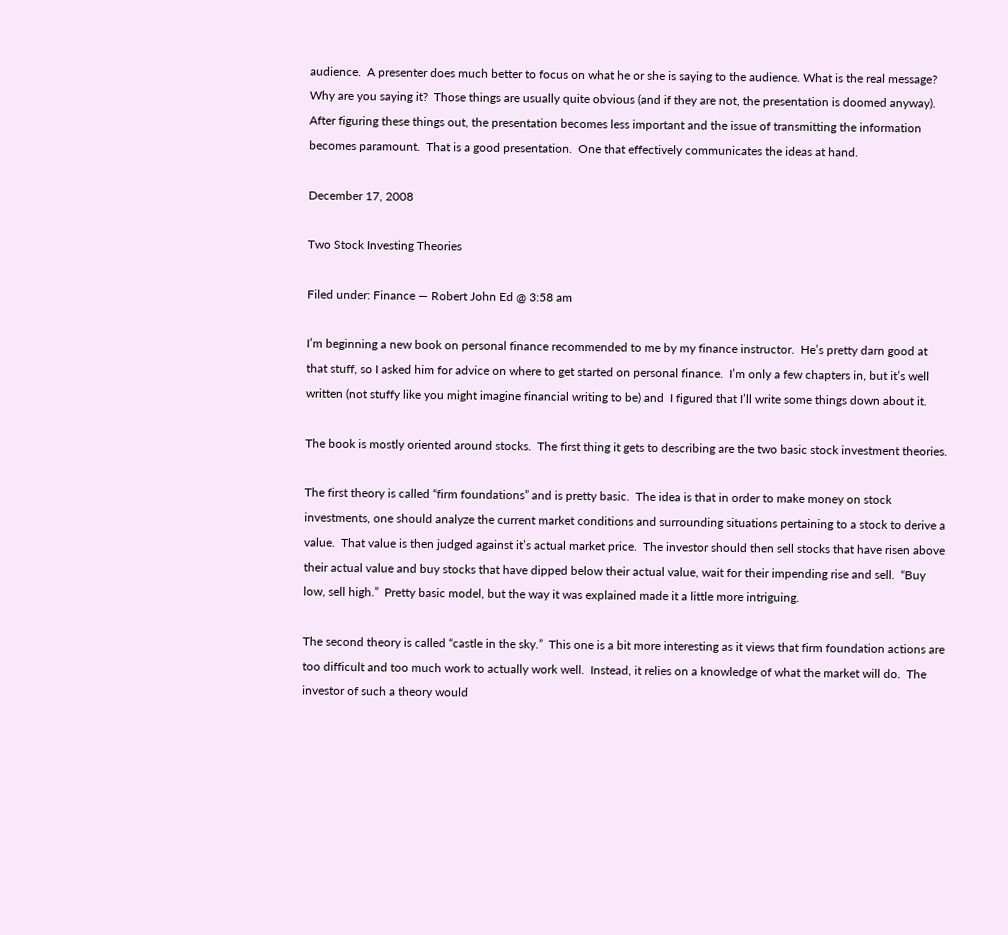audience.  A presenter does much better to focus on what he or she is saying to the audience. What is the real message?  Why are you saying it?  Those things are usually quite obvious (and if they are not, the presentation is doomed anyway).  After figuring these things out, the presentation becomes less important and the issue of transmitting the information becomes paramount.  That is a good presentation.  One that effectively communicates the ideas at hand.

December 17, 2008

Two Stock Investing Theories

Filed under: Finance — Robert John Ed @ 3:58 am

I’m beginning a new book on personal finance recommended to me by my finance instructor.  He’s pretty darn good at that stuff, so I asked him for advice on where to get started on personal finance.  I’m only a few chapters in, but it’s well written (not stuffy like you might imagine financial writing to be) and  I figured that I’ll write some things down about it.

The book is mostly oriented around stocks.  The first thing it gets to describing are the two basic stock investment theories.

The first theory is called “firm foundations” and is pretty basic.  The idea is that in order to make money on stock investments, one should analyze the current market conditions and surrounding situations pertaining to a stock to derive a value.  That value is then judged against it’s actual market price.  The investor should then sell stocks that have risen above their actual value and buy stocks that have dipped below their actual value, wait for their impending rise and sell.  “Buy low, sell high.”  Pretty basic model, but the way it was explained made it a little more intriguing.

The second theory is called “castle in the sky.”  This one is a bit more interesting as it views that firm foundation actions are too difficult and too much work to actually work well.  Instead, it relies on a knowledge of what the market will do.  The investor of such a theory would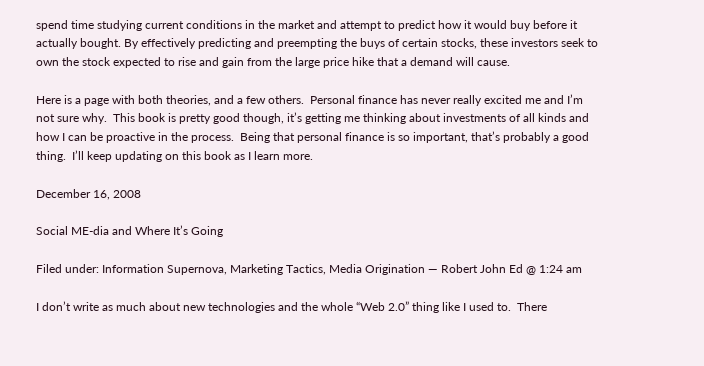spend time studying current conditions in the market and attempt to predict how it would buy before it actually bought. By effectively predicting and preempting the buys of certain stocks, these investors seek to own the stock expected to rise and gain from the large price hike that a demand will cause.

Here is a page with both theories, and a few others.  Personal finance has never really excited me and I’m not sure why.  This book is pretty good though, it’s getting me thinking about investments of all kinds and how I can be proactive in the process.  Being that personal finance is so important, that’s probably a good thing.  I’ll keep updating on this book as I learn more.

December 16, 2008

Social ME-dia and Where It’s Going

Filed under: Information Supernova, Marketing Tactics, Media Origination — Robert John Ed @ 1:24 am

I don’t write as much about new technologies and the whole “Web 2.0” thing like I used to.  There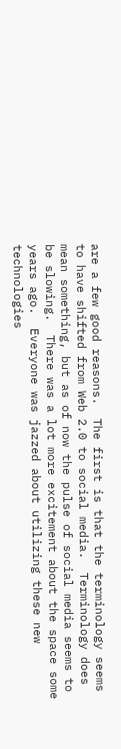are a few good reasons.  The first is that the terminology seems to have shifted from Web 2.0 to social media.  Terminology does mean something, but as of now the pulse of social media seems to be slowing.  There was a lot more excitement about the space some years ago.  Everyone was jazzed about utilizing these new technologies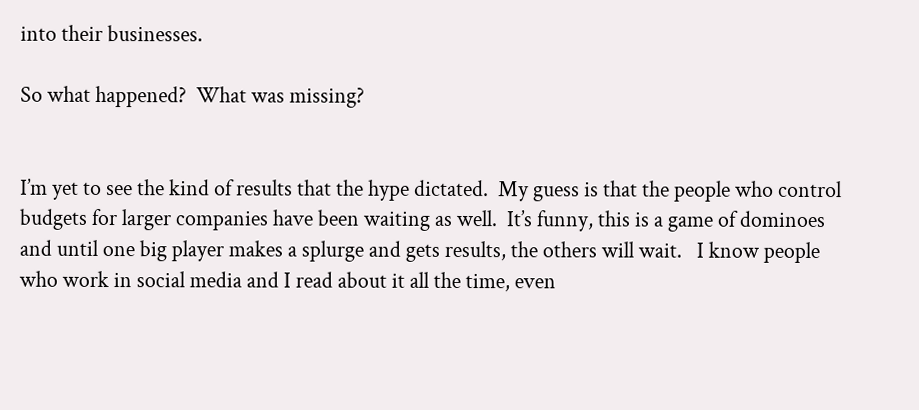into their businesses.

So what happened?  What was missing?


I’m yet to see the kind of results that the hype dictated.  My guess is that the people who control budgets for larger companies have been waiting as well.  It’s funny, this is a game of dominoes and until one big player makes a splurge and gets results, the others will wait.   I know people who work in social media and I read about it all the time, even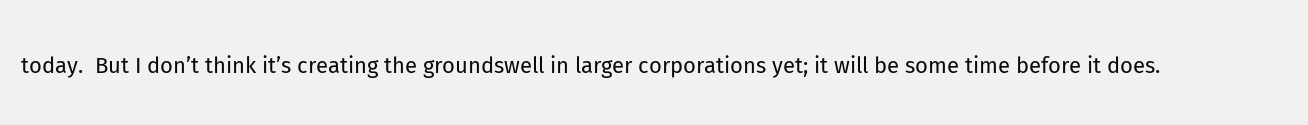today.  But I don’t think it’s creating the groundswell in larger corporations yet; it will be some time before it does.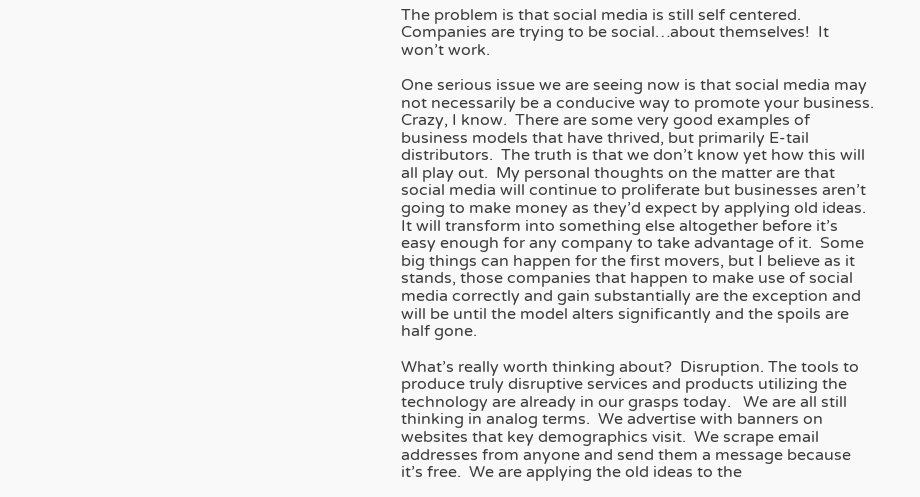The problem is that social media is still self centered.  Companies are trying to be social…about themselves!  It won’t work.

One serious issue we are seeing now is that social media may not necessarily be a conducive way to promote your business.  Crazy, I know.  There are some very good examples of business models that have thrived, but primarily E-tail distributors.  The truth is that we don’t know yet how this will all play out.  My personal thoughts on the matter are that social media will continue to proliferate but businesses aren’t going to make money as they’d expect by applying old ideas.  It will transform into something else altogether before it’s easy enough for any company to take advantage of it.  Some big things can happen for the first movers, but I believe as it stands, those companies that happen to make use of social media correctly and gain substantially are the exception and will be until the model alters significantly and the spoils are half gone.

What’s really worth thinking about?  Disruption. The tools to produce truly disruptive services and products utilizing the technology are already in our grasps today.   We are all still thinking in analog terms.  We advertise with banners on websites that key demographics visit.  We scrape email addresses from anyone and send them a message because it’s free.  We are applying the old ideas to the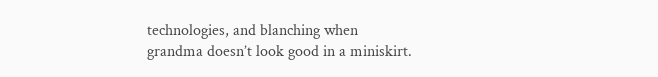technologies, and blanching when grandma doesn’t look good in a miniskirt.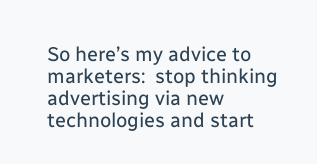So here’s my advice to marketers:  stop thinking advertising via new technologies and start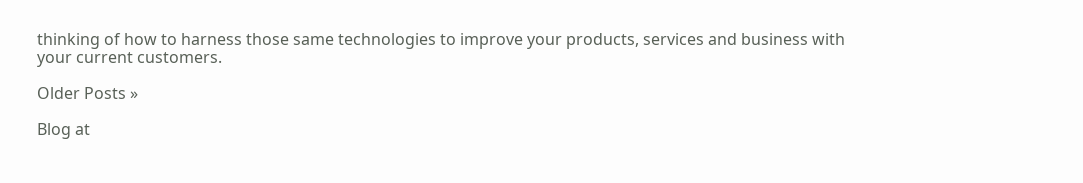thinking of how to harness those same technologies to improve your products, services and business with your current customers.

Older Posts »

Blog at